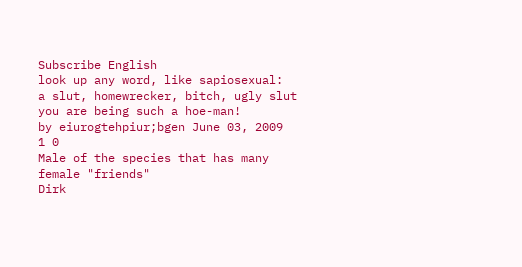Subscribe English
look up any word, like sapiosexual:
a slut, homewrecker, bitch, ugly slut
you are being such a hoe-man!
by eiurogtehpiur;bgen June 03, 2009
1 0
Male of the species that has many female "friends"
Dirk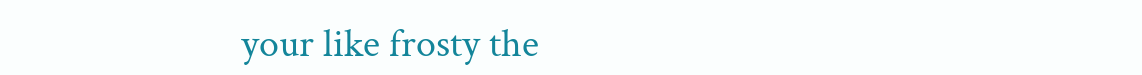your like frosty the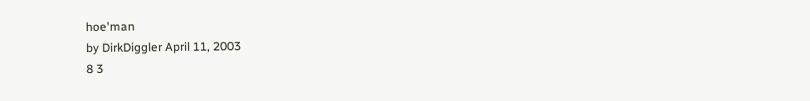hoe'man
by DirkDiggler April 11, 2003
8 3